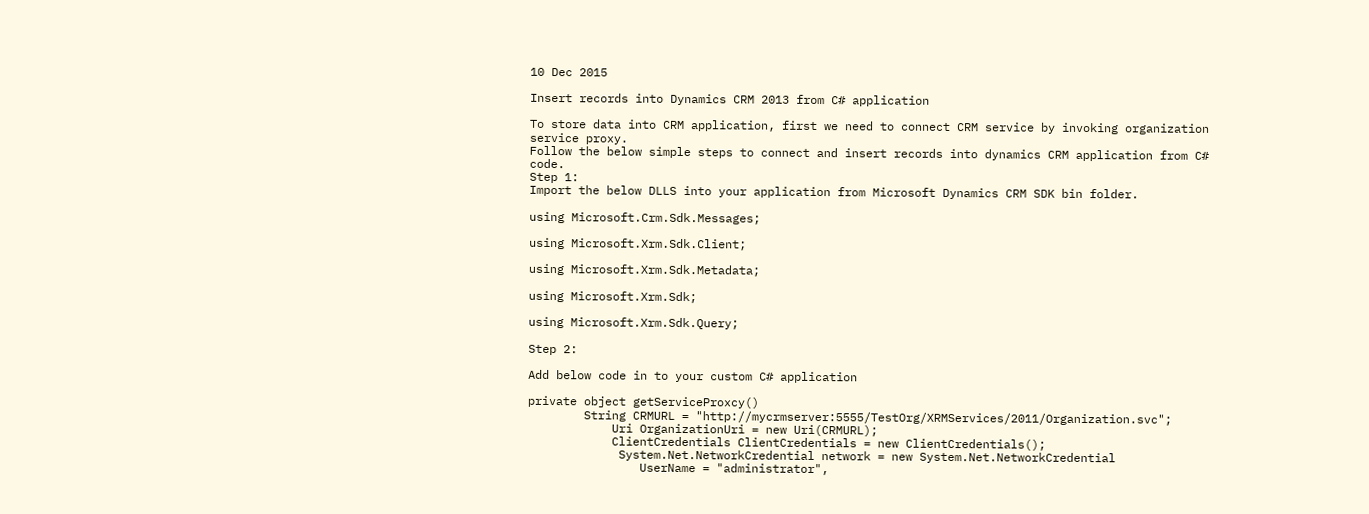10 Dec 2015

Insert records into Dynamics CRM 2013 from C# application

To store data into CRM application, first we need to connect CRM service by invoking organization service proxy.
Follow the below simple steps to connect and insert records into dynamics CRM application from C# code.
Step 1:
Import the below DLLS into your application from Microsoft Dynamics CRM SDK bin folder.

using Microsoft.Crm.Sdk.Messages;

using Microsoft.Xrm.Sdk.Client;

using Microsoft.Xrm.Sdk.Metadata;

using Microsoft.Xrm.Sdk;

using Microsoft.Xrm.Sdk.Query;

Step 2:

Add below code in to your custom C# application

private object getServiceProxcy()
        String CRMURL = "http://mycrmserver:5555/TestOrg/XRMServices/2011/Organization.svc";
            Uri OrganizationUri = new Uri(CRMURL);
            ClientCredentials ClientCredentials = new ClientCredentials();
             System.Net.NetworkCredential network = new System.Net.NetworkCredential
                UserName = "administrator",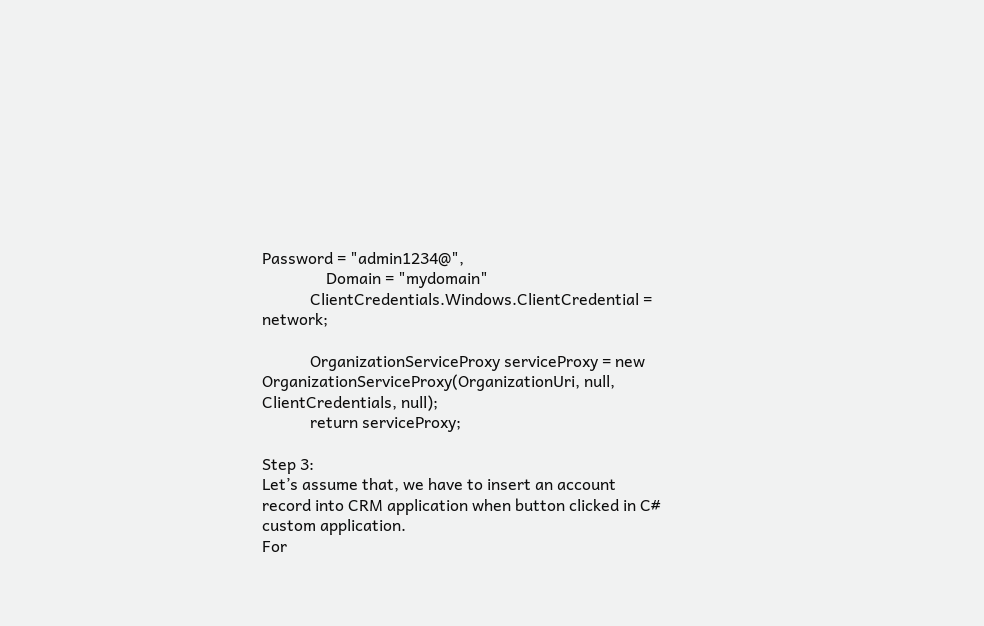Password = "admin1234@",
                Domain = "mydomain"
            ClientCredentials.Windows.ClientCredential = network;

            OrganizationServiceProxy serviceProxy = new OrganizationServiceProxy(OrganizationUri, null, ClientCredentials, null);
            return serviceProxy;

Step 3:
Let’s assume that, we have to insert an account record into CRM application when button clicked in C# custom application.
For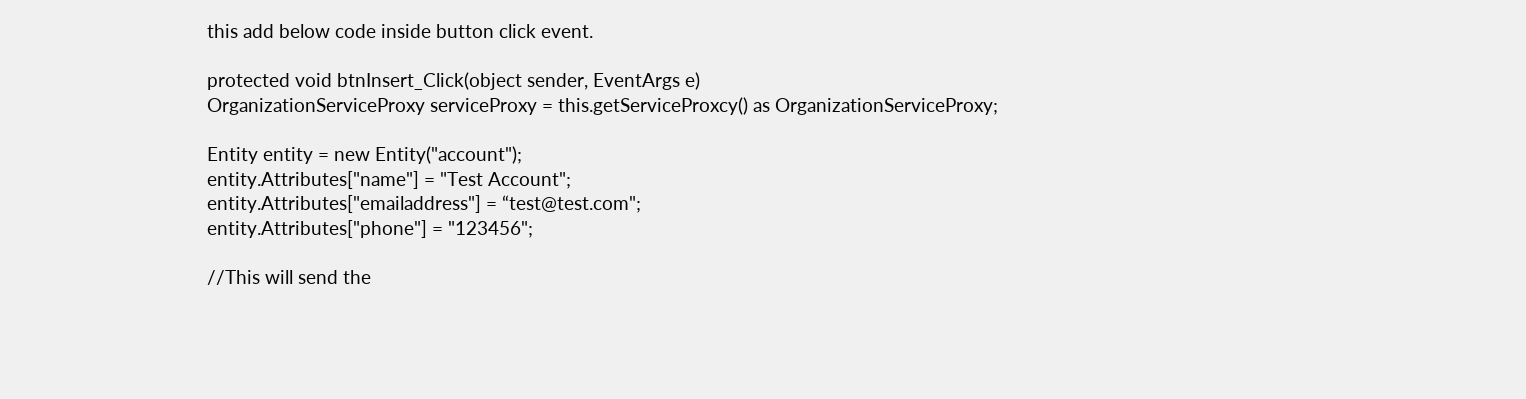this add below code inside button click event.

protected void btnInsert_Click(object sender, EventArgs e)
OrganizationServiceProxy serviceProxy = this.getServiceProxcy() as OrganizationServiceProxy;

Entity entity = new Entity("account");
entity.Attributes["name"] = "Test Account";
entity.Attributes["emailaddress"] = “test@test.com";
entity.Attributes["phone"] = "123456";

//This will send the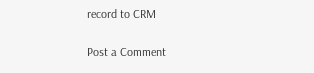record to CRM

Post a Comment